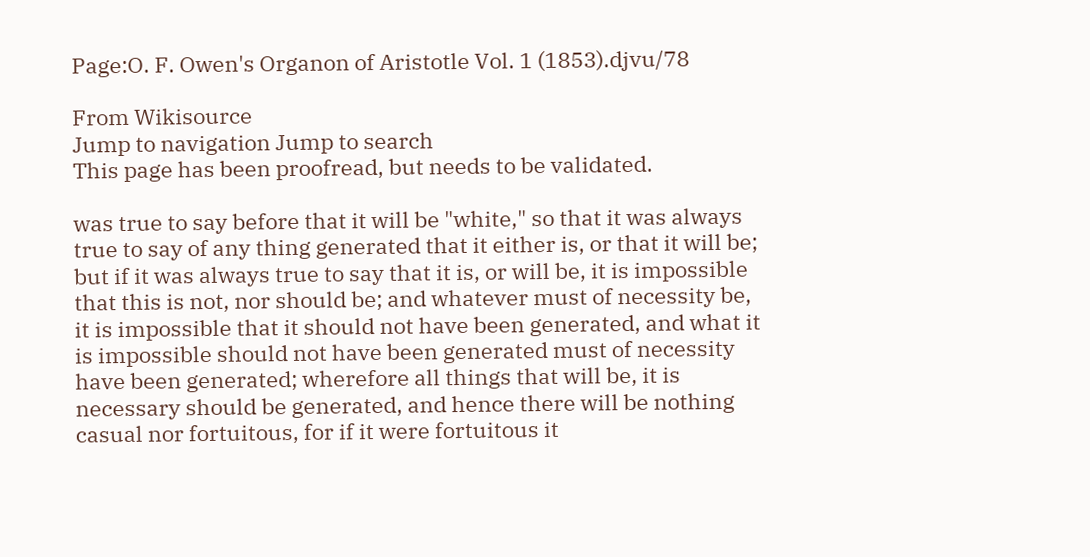Page:O. F. Owen's Organon of Aristotle Vol. 1 (1853).djvu/78

From Wikisource
Jump to navigation Jump to search
This page has been proofread, but needs to be validated.

was true to say before that it will be "white," so that it was always true to say of any thing generated that it either is, or that it will be; but if it was always true to say that it is, or will be, it is impossible that this is not, nor should be; and whatever must of necessity be, it is impossible that it should not have been generated, and what it is impossible should not have been generated must of necessity have been generated; wherefore all things that will be, it is necessary should be generated, and hence there will be nothing casual nor fortuitous, for if it were fortuitous it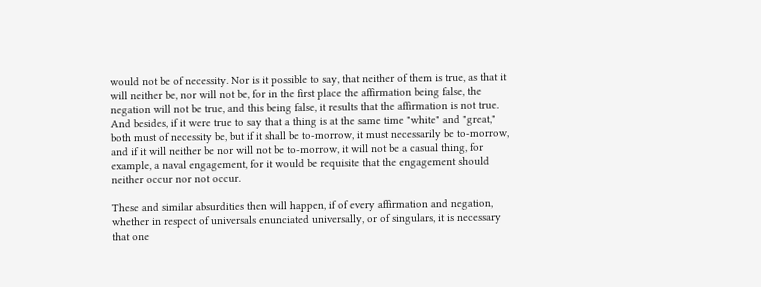would not be of necessity. Nor is it possible to say, that neither of them is true, as that it will neither be, nor will not be, for in the first place the affirmation being false, the negation will not be true, and this being false, it results that the affirmation is not true. And besides, if it were true to say that a thing is at the same time "white" and "great," both must of necessity be, but if it shall be to-morrow, it must necessarily be to-morrow, and if it will neither be nor will not be to-morrow, it will not be a casual thing, for example, a naval engagement, for it would be requisite that the engagement should neither occur nor not occur.

These and similar absurdities then will happen, if of every affirmation and negation, whether in respect of universals enunciated universally, or of singulars, it is necessary that one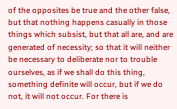of the opposites be true and the other false, but that nothing happens casually in those things which subsist, but that all are, and are generated of necessity; so that it will neither be necessary to deliberate nor to trouble ourselves, as if we shall do this thing, something definite will occur, but if we do not, it will not occur. For there is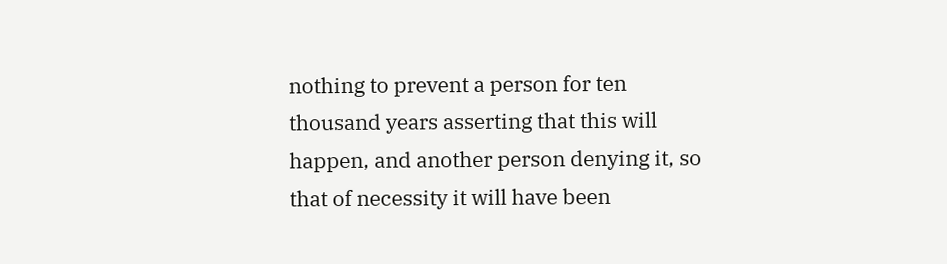nothing to prevent a person for ten thousand years asserting that this will happen, and another person denying it, so that of necessity it will have been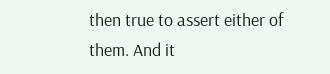then true to assert either of them. And it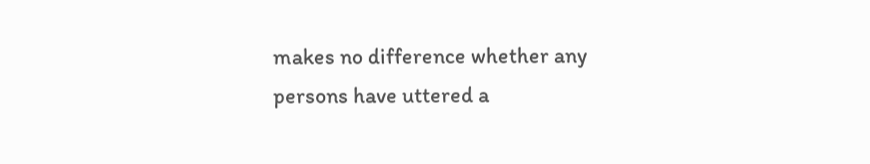makes no difference whether any persons have uttered a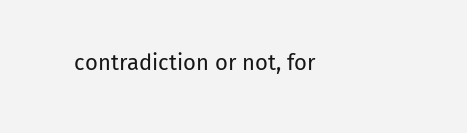contradiction or not, for